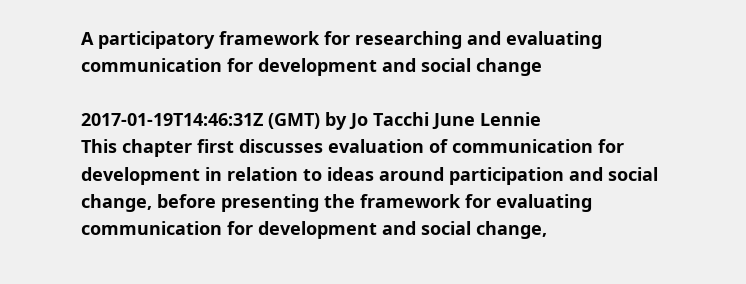A participatory framework for researching and evaluating communication for development and social change

2017-01-19T14:46:31Z (GMT) by Jo Tacchi June Lennie
This chapter first discusses evaluation of communication for development in relation to ideas around participation and social change, before presenting the framework for evaluating communication for development and social change,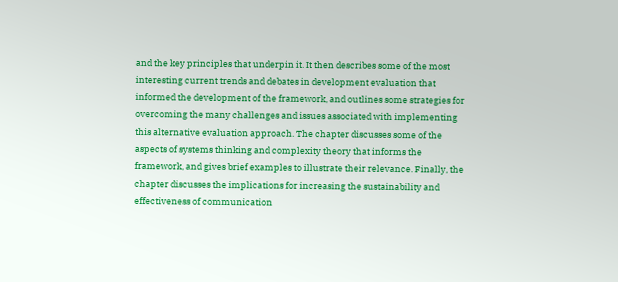and the key principles that underpin it. It then describes some of the most interesting current trends and debates in development evaluation that informed the development of the framework, and outlines some strategies for overcoming the many challenges and issues associated with implementing this alternative evaluation approach. The chapter discusses some of the aspects of systems thinking and complexity theory that informs the framework, and gives brief examples to illustrate their relevance. Finally, the chapter discusses the implications for increasing the sustainability and effectiveness of communication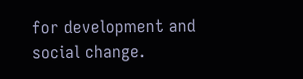for development and social change.